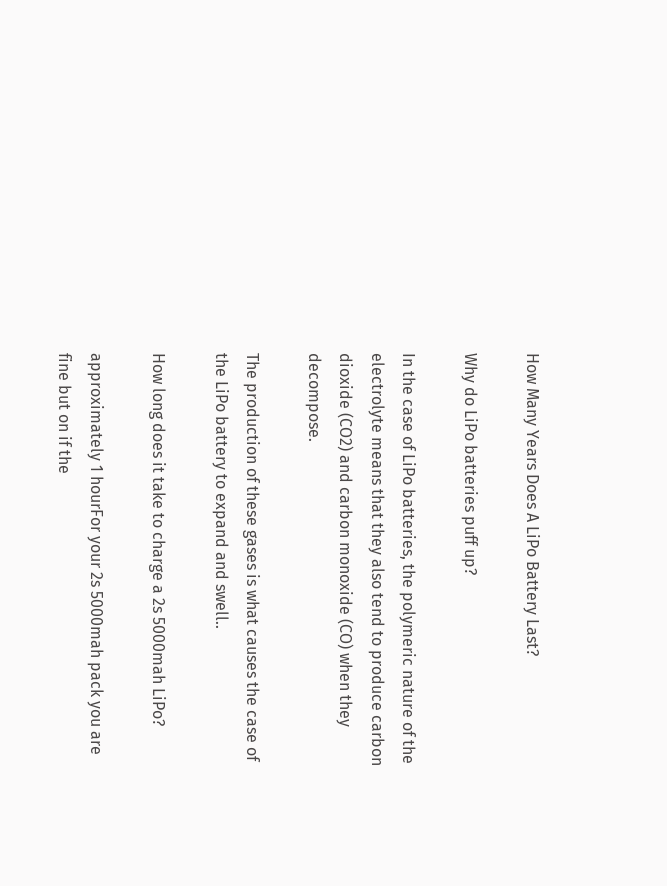How Many Years Does A LiPo Battery Last?

Why do LiPo batteries puff up?

In the case of LiPo batteries, the polymeric nature of the electrolyte means that they also tend to produce carbon dioxide (CO2) and carbon monoxide (CO) when they decompose.

The production of these gases is what causes the case of the LiPo battery to expand and swell..

How long does it take to charge a 2s 5000mah LiPo?

approximately 1 hourFor your 2s 5000mah pack you are fine but on if the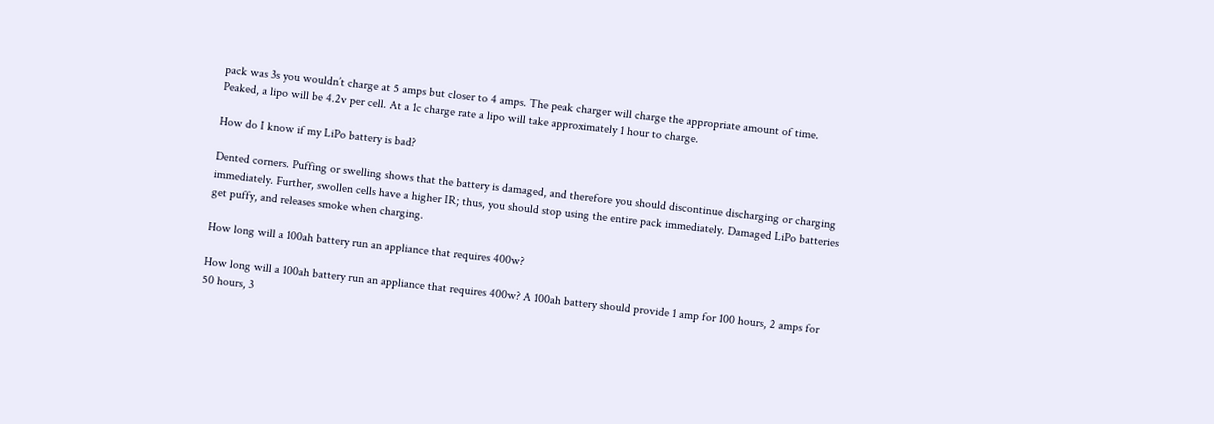pack was 3s you wouldn’t charge at 5 amps but closer to 4 amps. The peak charger will charge the appropriate amount of time. Peaked, a lipo will be 4.2v per cell. At a 1c charge rate a lipo will take approximately 1 hour to charge.

How do I know if my LiPo battery is bad?

Dented corners. Puffing or swelling shows that the battery is damaged, and therefore you should discontinue discharging or charging immediately. Further, swollen cells have a higher IR; thus, you should stop using the entire pack immediately. Damaged LiPo batteries get puffy, and releases smoke when charging.

How long will a 100ah battery run an appliance that requires 400w?

How long will a 100ah battery run an appliance that requires 400w? A 100ah battery should provide 1 amp for 100 hours, 2 amps for 50 hours, 3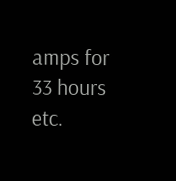amps for 33 hours etc.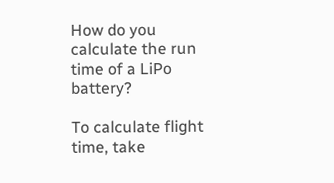How do you calculate the run time of a LiPo battery?

To calculate flight time, take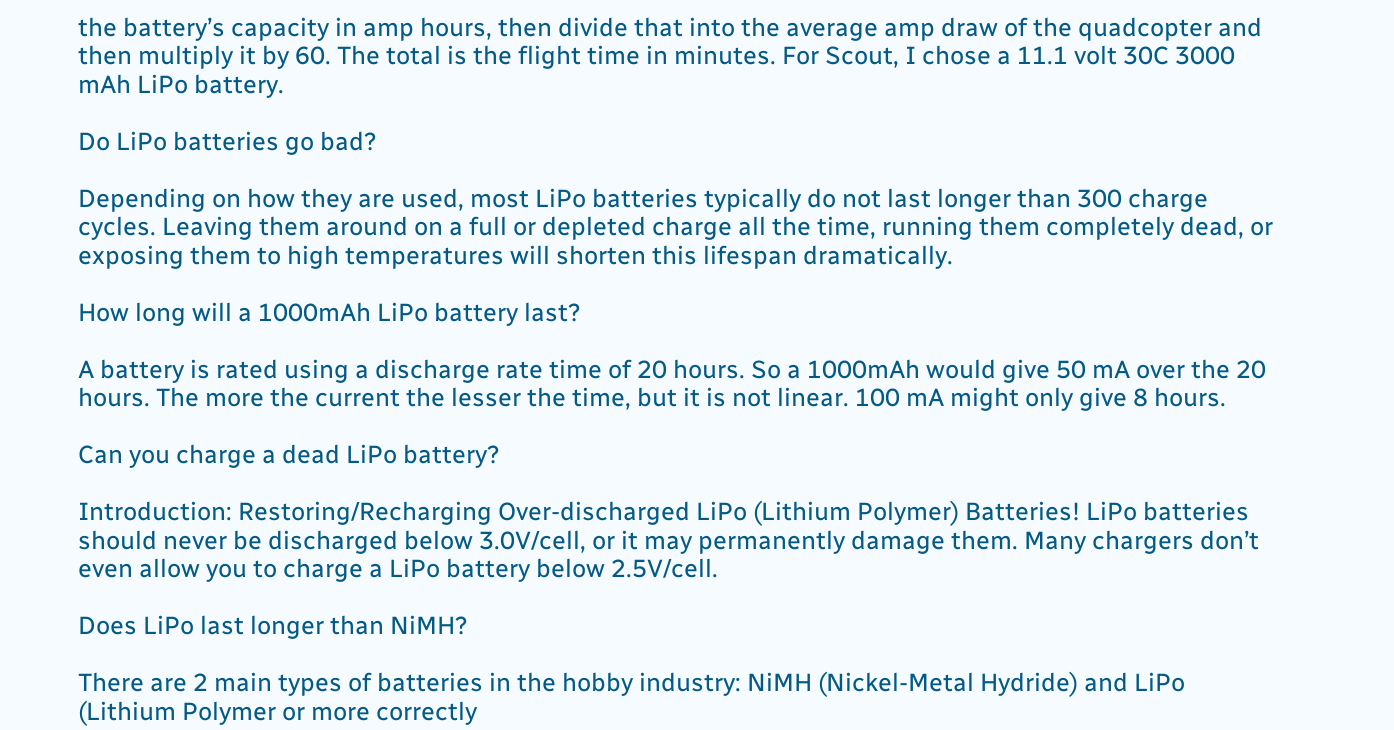the battery’s capacity in amp hours, then divide that into the average amp draw of the quadcopter and then multiply it by 60. The total is the flight time in minutes. For Scout, I chose a 11.1 volt 30C 3000 mAh LiPo battery.

Do LiPo batteries go bad?

Depending on how they are used, most LiPo batteries typically do not last longer than 300 charge cycles. Leaving them around on a full or depleted charge all the time, running them completely dead, or exposing them to high temperatures will shorten this lifespan dramatically.

How long will a 1000mAh LiPo battery last?

A battery is rated using a discharge rate time of 20 hours. So a 1000mAh would give 50 mA over the 20 hours. The more the current the lesser the time, but it is not linear. 100 mA might only give 8 hours.

Can you charge a dead LiPo battery?

Introduction: Restoring/Recharging Over-discharged LiPo (Lithium Polymer) Batteries! LiPo batteries should never be discharged below 3.0V/cell, or it may permanently damage them. Many chargers don’t even allow you to charge a LiPo battery below 2.5V/cell.

Does LiPo last longer than NiMH?

There are 2 main types of batteries in the hobby industry: NiMH (Nickel-Metal Hydride) and LiPo (Lithium Polymer or more correctly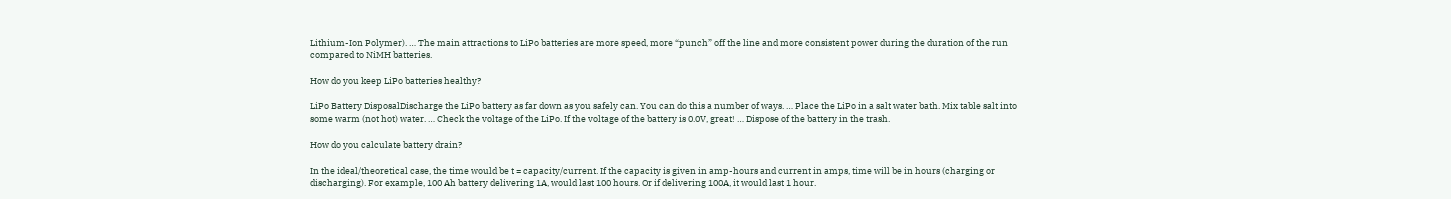Lithium-Ion Polymer). … The main attractions to LiPo batteries are more speed, more “punch” off the line and more consistent power during the duration of the run compared to NiMH batteries.

How do you keep LiPo batteries healthy?

LiPo Battery DisposalDischarge the LiPo battery as far down as you safely can. You can do this a number of ways. … Place the LiPo in a salt water bath. Mix table salt into some warm (not hot) water. … Check the voltage of the LiPo. If the voltage of the battery is 0.0V, great! … Dispose of the battery in the trash.

How do you calculate battery drain?

In the ideal/theoretical case, the time would be t = capacity/current. If the capacity is given in amp-hours and current in amps, time will be in hours (charging or discharging). For example, 100 Ah battery delivering 1A, would last 100 hours. Or if delivering 100A, it would last 1 hour.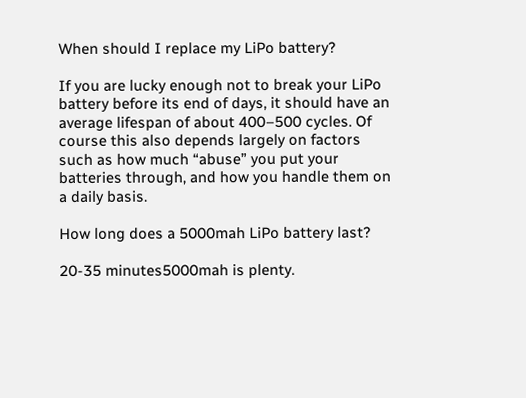When should I replace my LiPo battery?

If you are lucky enough not to break your LiPo battery before its end of days, it should have an average lifespan of about 400–500 cycles. Of course this also depends largely on factors such as how much “abuse” you put your batteries through, and how you handle them on a daily basis.

How long does a 5000mah LiPo battery last?

20-35 minutes5000mah is plenty.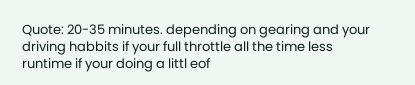Quote: 20-35 minutes. depending on gearing and your driving habbits if your full throttle all the time less runtime if your doing a littl eof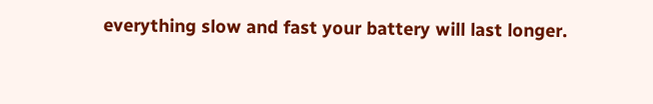everything slow and fast your battery will last longer.